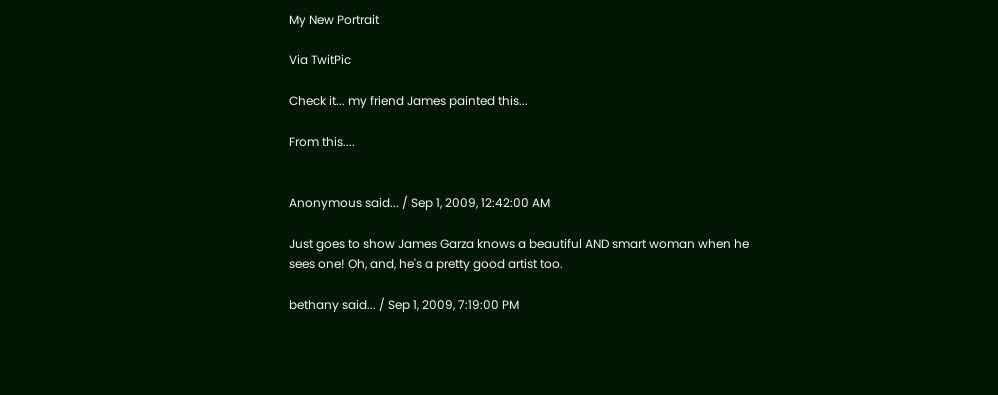My New Portrait

Via TwitPic

Check it... my friend James painted this...

From this....


Anonymous said... / Sep 1, 2009, 12:42:00 AM

Just goes to show James Garza knows a beautiful AND smart woman when he sees one! Oh, and, he's a pretty good artist too.

bethany said... / Sep 1, 2009, 7:19:00 PM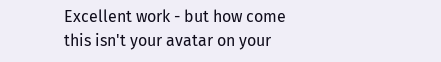Excellent work - but how come this isn't your avatar on your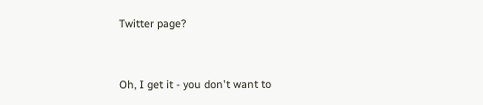Twitter page?


Oh, I get it - you don't want to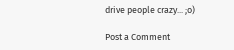drive people crazy... ;o)

Post a Comment